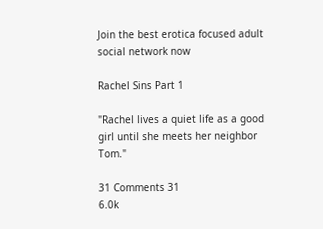Join the best erotica focused adult social network now

Rachel Sins Part 1

"Rachel lives a quiet life as a good girl until she meets her neighbor Tom."

31 Comments 31
6.0k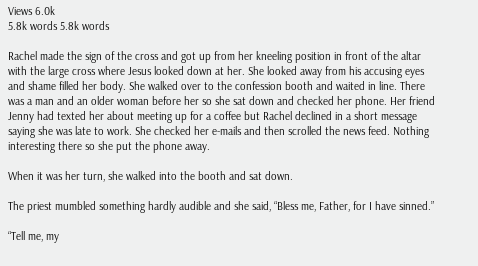Views 6.0k
5.8k words 5.8k words

Rachel made the sign of the cross and got up from her kneeling position in front of the altar with the large cross where Jesus looked down at her. She looked away from his accusing eyes and shame filled her body. She walked over to the confession booth and waited in line. There was a man and an older woman before her so she sat down and checked her phone. Her friend Jenny had texted her about meeting up for a coffee but Rachel declined in a short message saying she was late to work. She checked her e-mails and then scrolled the news feed. Nothing interesting there so she put the phone away.

When it was her turn, she walked into the booth and sat down.

The priest mumbled something hardly audible and she said, “Bless me, Father, for I have sinned.”

“Tell me, my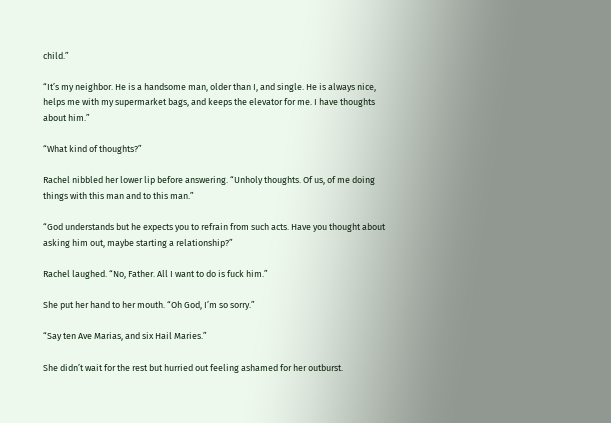child.”

“It’s my neighbor. He is a handsome man, older than I, and single. He is always nice, helps me with my supermarket bags, and keeps the elevator for me. I have thoughts about him.”

“What kind of thoughts?”

Rachel nibbled her lower lip before answering. “Unholy thoughts. Of us, of me doing things with this man and to this man.”

“God understands but he expects you to refrain from such acts. Have you thought about asking him out, maybe starting a relationship?”

Rachel laughed. “No, Father. All I want to do is fuck him.”

She put her hand to her mouth. “Oh God, I’m so sorry.”

“Say ten Ave Marias, and six Hail Maries.”

She didn’t wait for the rest but hurried out feeling ashamed for her outburst.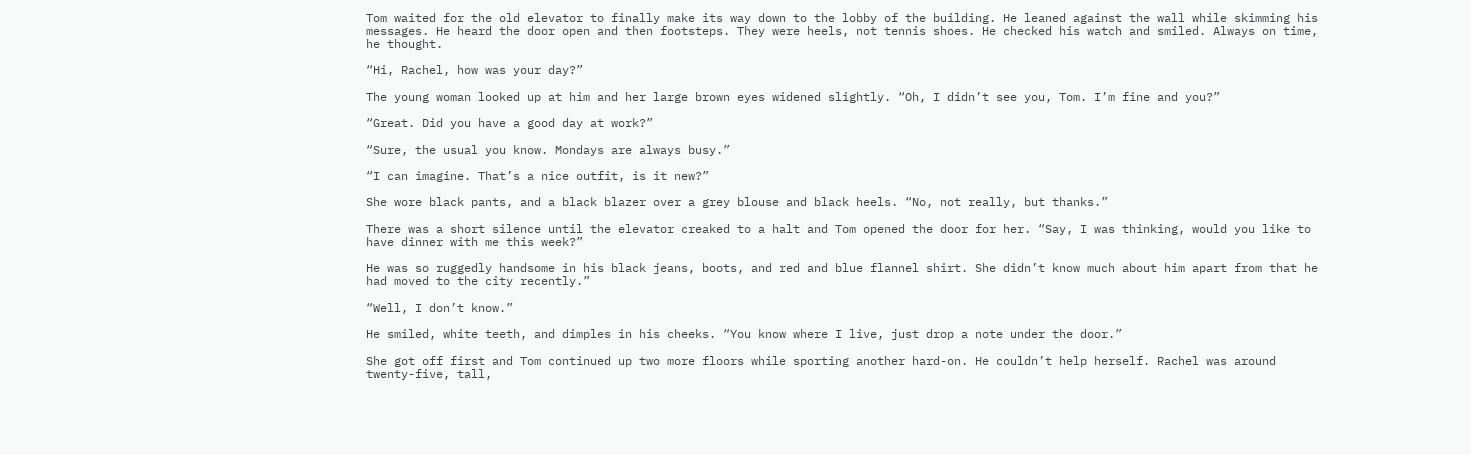Tom waited for the old elevator to finally make its way down to the lobby of the building. He leaned against the wall while skimming his messages. He heard the door open and then footsteps. They were heels, not tennis shoes. He checked his watch and smiled. Always on time, he thought.

“Hi, Rachel, how was your day?”

The young woman looked up at him and her large brown eyes widened slightly. “Oh, I didn’t see you, Tom. I’m fine and you?”

“Great. Did you have a good day at work?”

“Sure, the usual you know. Mondays are always busy.”

“I can imagine. That’s a nice outfit, is it new?”

She wore black pants, and a black blazer over a grey blouse and black heels. “No, not really, but thanks.”

There was a short silence until the elevator creaked to a halt and Tom opened the door for her. “Say, I was thinking, would you like to have dinner with me this week?”

He was so ruggedly handsome in his black jeans, boots, and red and blue flannel shirt. She didn’t know much about him apart from that he had moved to the city recently.”

“Well, I don’t know.”

He smiled, white teeth, and dimples in his cheeks. “You know where I live, just drop a note under the door.”

She got off first and Tom continued up two more floors while sporting another hard-on. He couldn’t help herself. Rachel was around twenty-five, tall,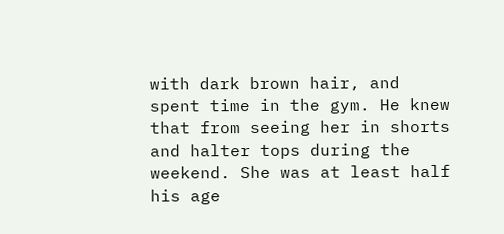with dark brown hair, and spent time in the gym. He knew that from seeing her in shorts and halter tops during the weekend. She was at least half his age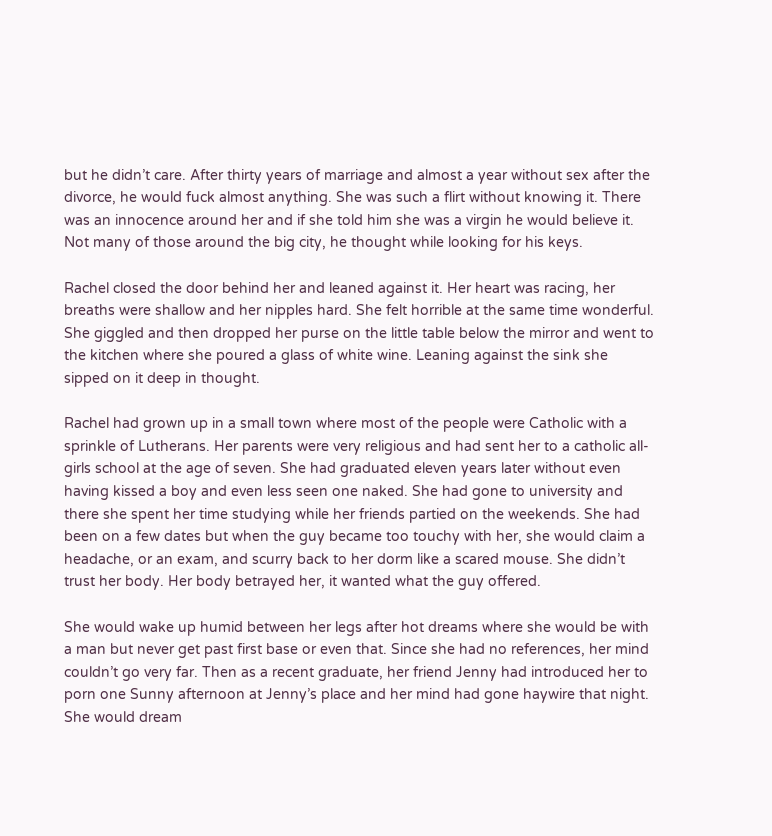but he didn’t care. After thirty years of marriage and almost a year without sex after the divorce, he would fuck almost anything. She was such a flirt without knowing it. There was an innocence around her and if she told him she was a virgin he would believe it. Not many of those around the big city, he thought while looking for his keys.

Rachel closed the door behind her and leaned against it. Her heart was racing, her breaths were shallow and her nipples hard. She felt horrible at the same time wonderful. She giggled and then dropped her purse on the little table below the mirror and went to the kitchen where she poured a glass of white wine. Leaning against the sink she sipped on it deep in thought.

Rachel had grown up in a small town where most of the people were Catholic with a sprinkle of Lutherans. Her parents were very religious and had sent her to a catholic all-girls school at the age of seven. She had graduated eleven years later without even having kissed a boy and even less seen one naked. She had gone to university and there she spent her time studying while her friends partied on the weekends. She had been on a few dates but when the guy became too touchy with her, she would claim a headache, or an exam, and scurry back to her dorm like a scared mouse. She didn’t trust her body. Her body betrayed her, it wanted what the guy offered.

She would wake up humid between her legs after hot dreams where she would be with a man but never get past first base or even that. Since she had no references, her mind couldn’t go very far. Then as a recent graduate, her friend Jenny had introduced her to porn one Sunny afternoon at Jenny’s place and her mind had gone haywire that night. She would dream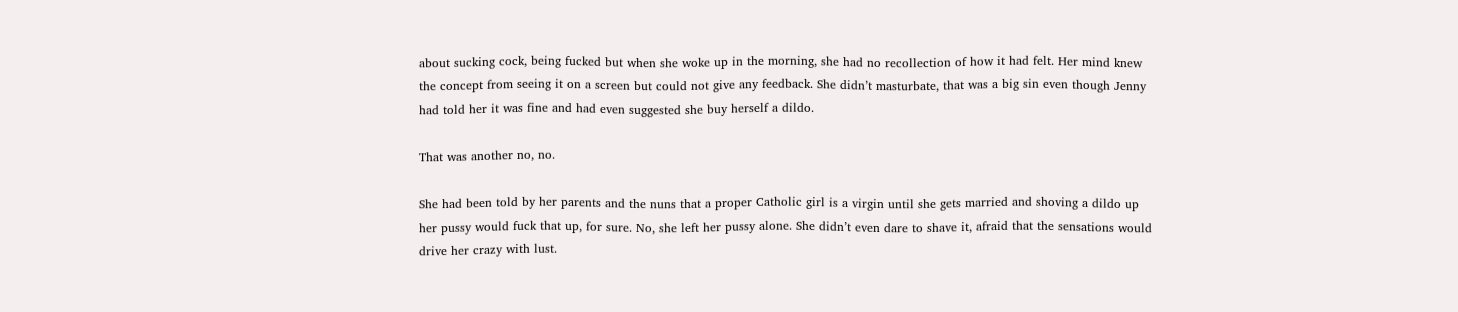about sucking cock, being fucked but when she woke up in the morning, she had no recollection of how it had felt. Her mind knew the concept from seeing it on a screen but could not give any feedback. She didn’t masturbate, that was a big sin even though Jenny had told her it was fine and had even suggested she buy herself a dildo.

That was another no, no.

She had been told by her parents and the nuns that a proper Catholic girl is a virgin until she gets married and shoving a dildo up her pussy would fuck that up, for sure. No, she left her pussy alone. She didn’t even dare to shave it, afraid that the sensations would drive her crazy with lust.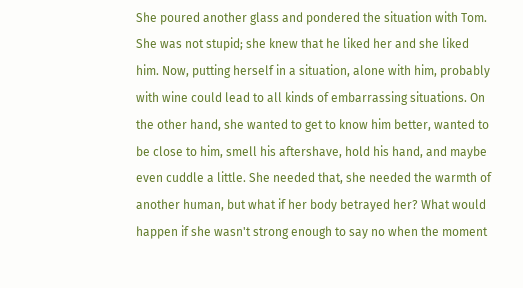She poured another glass and pondered the situation with Tom. She was not stupid; she knew that he liked her and she liked him. Now, putting herself in a situation, alone with him, probably with wine could lead to all kinds of embarrassing situations. On the other hand, she wanted to get to know him better, wanted to be close to him, smell his aftershave, hold his hand, and maybe even cuddle a little. She needed that, she needed the warmth of another human, but what if her body betrayed her? What would happen if she wasn't strong enough to say no when the moment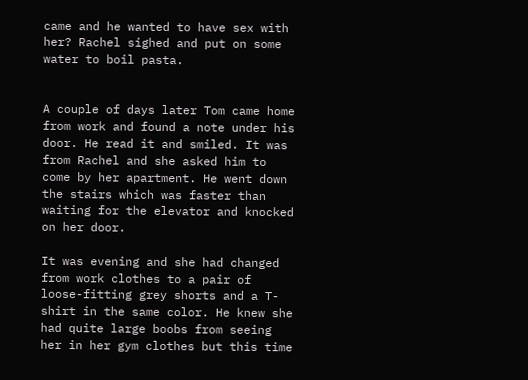came and he wanted to have sex with her? Rachel sighed and put on some water to boil pasta.


A couple of days later Tom came home from work and found a note under his door. He read it and smiled. It was from Rachel and she asked him to come by her apartment. He went down the stairs which was faster than waiting for the elevator and knocked on her door.

It was evening and she had changed from work clothes to a pair of loose-fitting grey shorts and a T-shirt in the same color. He knew she had quite large boobs from seeing her in her gym clothes but this time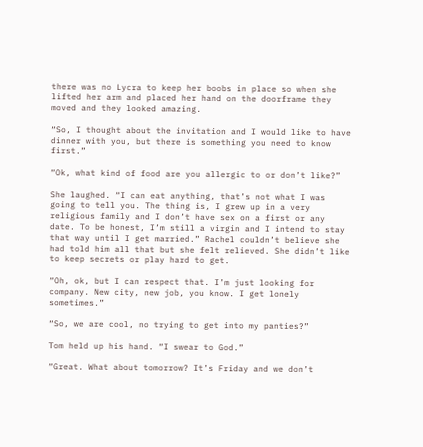there was no Lycra to keep her boobs in place so when she lifted her arm and placed her hand on the doorframe they moved and they looked amazing.

“So, I thought about the invitation and I would like to have dinner with you, but there is something you need to know first.”

“Ok, what kind of food are you allergic to or don’t like?”

She laughed. “I can eat anything, that’s not what I was going to tell you. The thing is, I grew up in a very religious family and I don’t have sex on a first or any date. To be honest, I’m still a virgin and I intend to stay that way until I get married.” Rachel couldn’t believe she had told him all that but she felt relieved. She didn’t like to keep secrets or play hard to get.

“Oh, ok, but I can respect that. I’m just looking for company. New city, new job, you know. I get lonely sometimes.”

“So, we are cool, no trying to get into my panties?”

Tom held up his hand. “I swear to God.”

“Great. What about tomorrow? It’s Friday and we don’t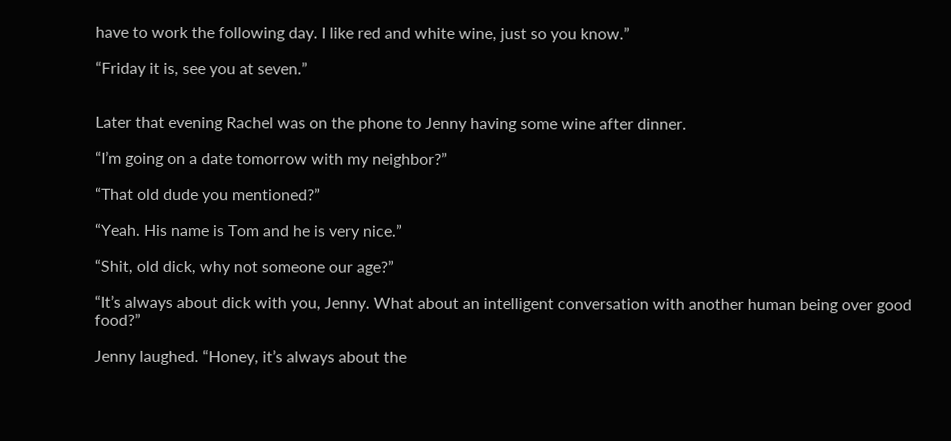have to work the following day. I like red and white wine, just so you know.”

“Friday it is, see you at seven.”


Later that evening Rachel was on the phone to Jenny having some wine after dinner.

“I’m going on a date tomorrow with my neighbor?”

“That old dude you mentioned?”

“Yeah. His name is Tom and he is very nice.”

“Shit, old dick, why not someone our age?”

“It’s always about dick with you, Jenny. What about an intelligent conversation with another human being over good food?”

Jenny laughed. “Honey, it’s always about the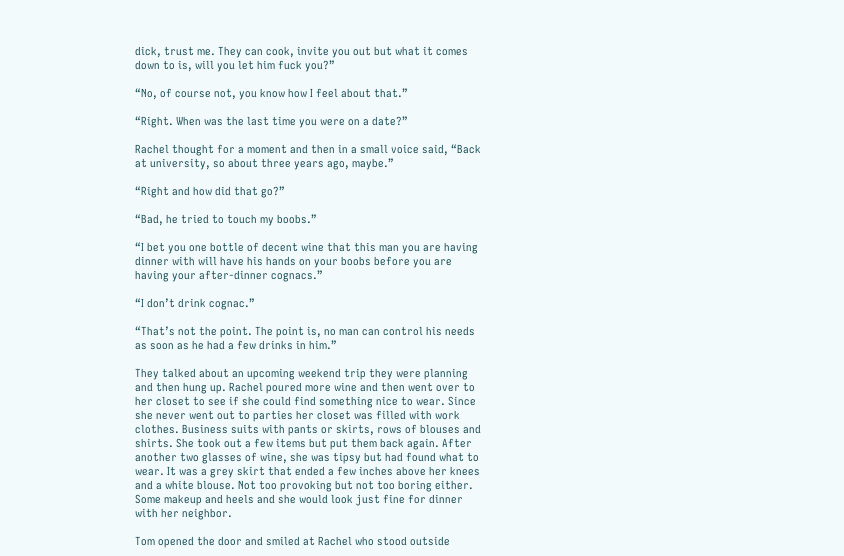dick, trust me. They can cook, invite you out but what it comes down to is, will you let him fuck you?”

“No, of course not, you know how I feel about that.”

“Right. When was the last time you were on a date?”

Rachel thought for a moment and then in a small voice said, “Back at university, so about three years ago, maybe.”

“Right and how did that go?”

“Bad, he tried to touch my boobs.”

“I bet you one bottle of decent wine that this man you are having dinner with will have his hands on your boobs before you are having your after-dinner cognacs.”

“I don’t drink cognac.”

“That’s not the point. The point is, no man can control his needs as soon as he had a few drinks in him.”

They talked about an upcoming weekend trip they were planning and then hung up. Rachel poured more wine and then went over to her closet to see if she could find something nice to wear. Since she never went out to parties her closet was filled with work clothes. Business suits with pants or skirts, rows of blouses and shirts. She took out a few items but put them back again. After another two glasses of wine, she was tipsy but had found what to wear. It was a grey skirt that ended a few inches above her knees and a white blouse. Not too provoking but not too boring either. Some makeup and heels and she would look just fine for dinner with her neighbor.

Tom opened the door and smiled at Rachel who stood outside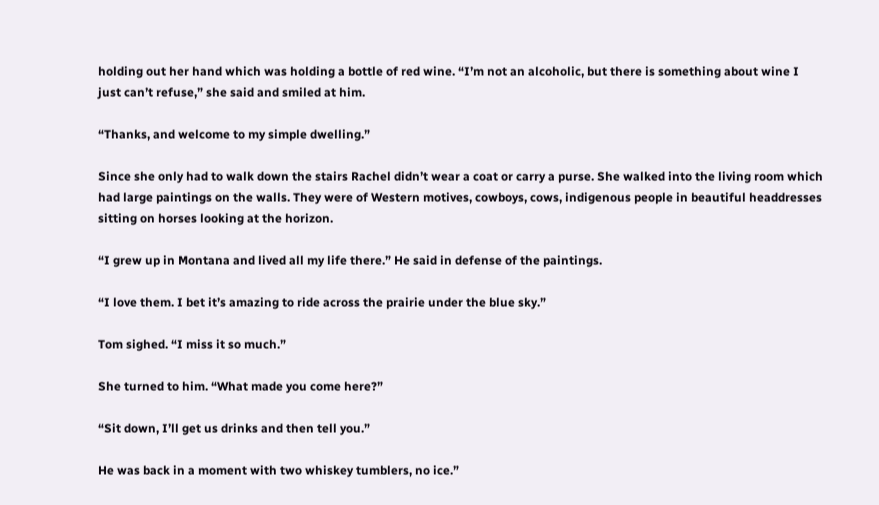holding out her hand which was holding a bottle of red wine. “I’m not an alcoholic, but there is something about wine I just can’t refuse,” she said and smiled at him.

“Thanks, and welcome to my simple dwelling.”

Since she only had to walk down the stairs Rachel didn’t wear a coat or carry a purse. She walked into the living room which had large paintings on the walls. They were of Western motives, cowboys, cows, indigenous people in beautiful headdresses sitting on horses looking at the horizon.

“I grew up in Montana and lived all my life there.” He said in defense of the paintings.

“I love them. I bet it’s amazing to ride across the prairie under the blue sky.”

Tom sighed. “I miss it so much.”

She turned to him. “What made you come here?”

“Sit down, I’ll get us drinks and then tell you.”

He was back in a moment with two whiskey tumblers, no ice.”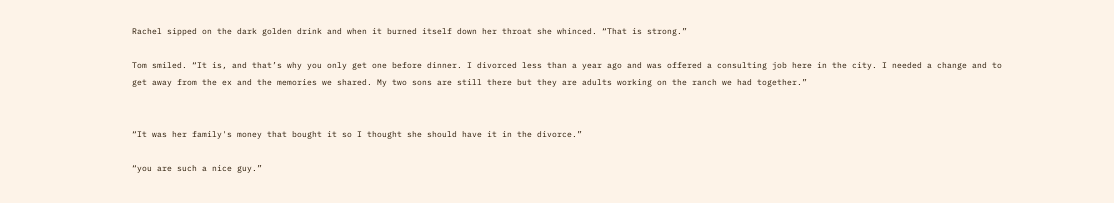Rachel sipped on the dark golden drink and when it burned itself down her throat she whinced. “That is strong.”

Tom smiled. “It is, and that’s why you only get one before dinner. I divorced less than a year ago and was offered a consulting job here in the city. I needed a change and to get away from the ex and the memories we shared. My two sons are still there but they are adults working on the ranch we had together.”


“It was her family's money that bought it so I thought she should have it in the divorce.”

“you are such a nice guy.”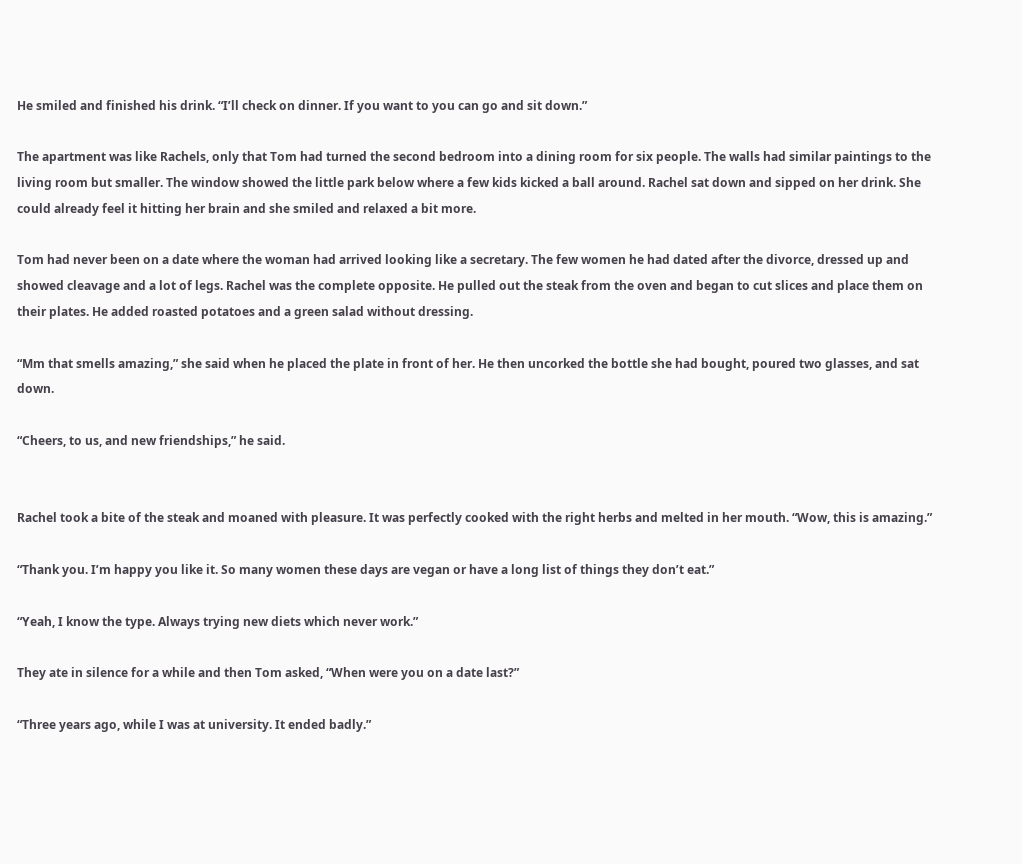He smiled and finished his drink. “I’ll check on dinner. If you want to you can go and sit down.”

The apartment was like Rachels, only that Tom had turned the second bedroom into a dining room for six people. The walls had similar paintings to the living room but smaller. The window showed the little park below where a few kids kicked a ball around. Rachel sat down and sipped on her drink. She could already feel it hitting her brain and she smiled and relaxed a bit more.

Tom had never been on a date where the woman had arrived looking like a secretary. The few women he had dated after the divorce, dressed up and showed cleavage and a lot of legs. Rachel was the complete opposite. He pulled out the steak from the oven and began to cut slices and place them on their plates. He added roasted potatoes and a green salad without dressing.

“Mm that smells amazing,” she said when he placed the plate in front of her. He then uncorked the bottle she had bought, poured two glasses, and sat down.

“Cheers, to us, and new friendships,” he said.


Rachel took a bite of the steak and moaned with pleasure. It was perfectly cooked with the right herbs and melted in her mouth. “Wow, this is amazing.”

“Thank you. I’m happy you like it. So many women these days are vegan or have a long list of things they don’t eat.”

“Yeah, I know the type. Always trying new diets which never work.”

They ate in silence for a while and then Tom asked, “When were you on a date last?”

“Three years ago, while I was at university. It ended badly.”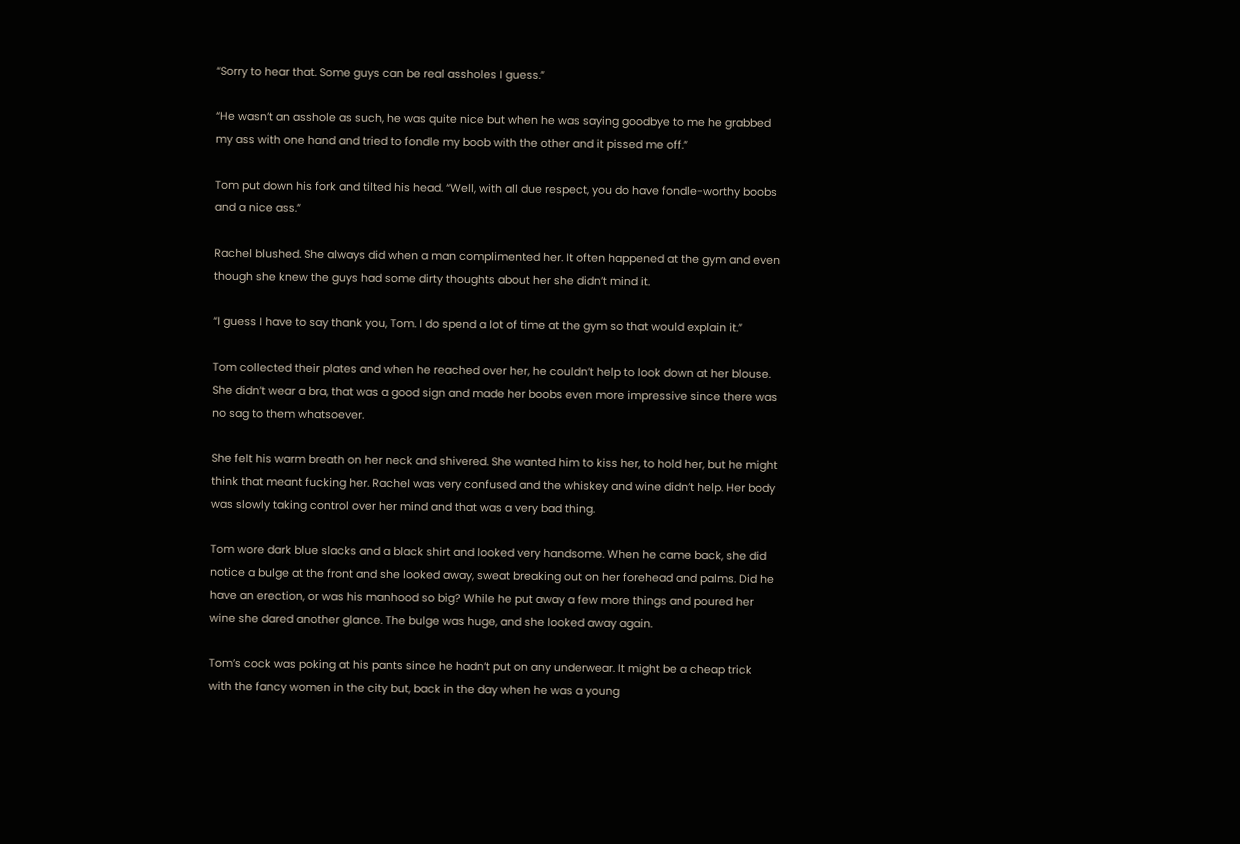“Sorry to hear that. Some guys can be real assholes I guess.”

“He wasn’t an asshole as such, he was quite nice but when he was saying goodbye to me he grabbed my ass with one hand and tried to fondle my boob with the other and it pissed me off.”

Tom put down his fork and tilted his head. “Well, with all due respect, you do have fondle-worthy boobs and a nice ass.”

Rachel blushed. She always did when a man complimented her. It often happened at the gym and even though she knew the guys had some dirty thoughts about her she didn’t mind it.

“I guess I have to say thank you, Tom. I do spend a lot of time at the gym so that would explain it.”

Tom collected their plates and when he reached over her, he couldn’t help to look down at her blouse. She didn’t wear a bra, that was a good sign and made her boobs even more impressive since there was no sag to them whatsoever.

She felt his warm breath on her neck and shivered. She wanted him to kiss her, to hold her, but he might think that meant fucking her. Rachel was very confused and the whiskey and wine didn’t help. Her body was slowly taking control over her mind and that was a very bad thing.

Tom wore dark blue slacks and a black shirt and looked very handsome. When he came back, she did notice a bulge at the front and she looked away, sweat breaking out on her forehead and palms. Did he have an erection, or was his manhood so big? While he put away a few more things and poured her wine she dared another glance. The bulge was huge, and she looked away again.

Tom’s cock was poking at his pants since he hadn’t put on any underwear. It might be a cheap trick with the fancy women in the city but, back in the day when he was a young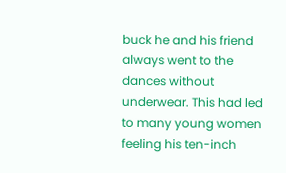buck he and his friend always went to the dances without underwear. This had led to many young women feeling his ten-inch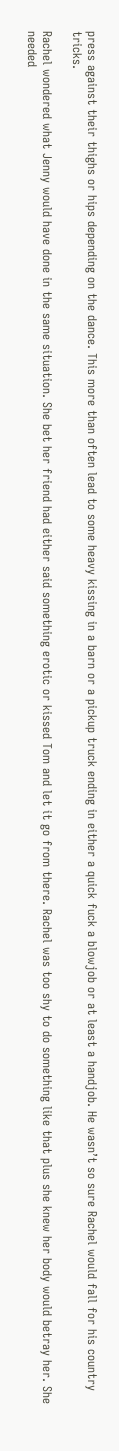press against their thighs or hips depending on the dance. This more than often lead to some heavy kissing in a barn or a pickup truck ending in either a quick fuck a blowjob or at least a handjob. He wasn’t so sure Rachel would fall for his country tricks.

Rachel wondered what Jenny would have done in the same situation. She bet her friend had either said something erotic or kissed Tom and let it go from there. Rachel was too shy to do something like that plus she knew her body would betray her. She needed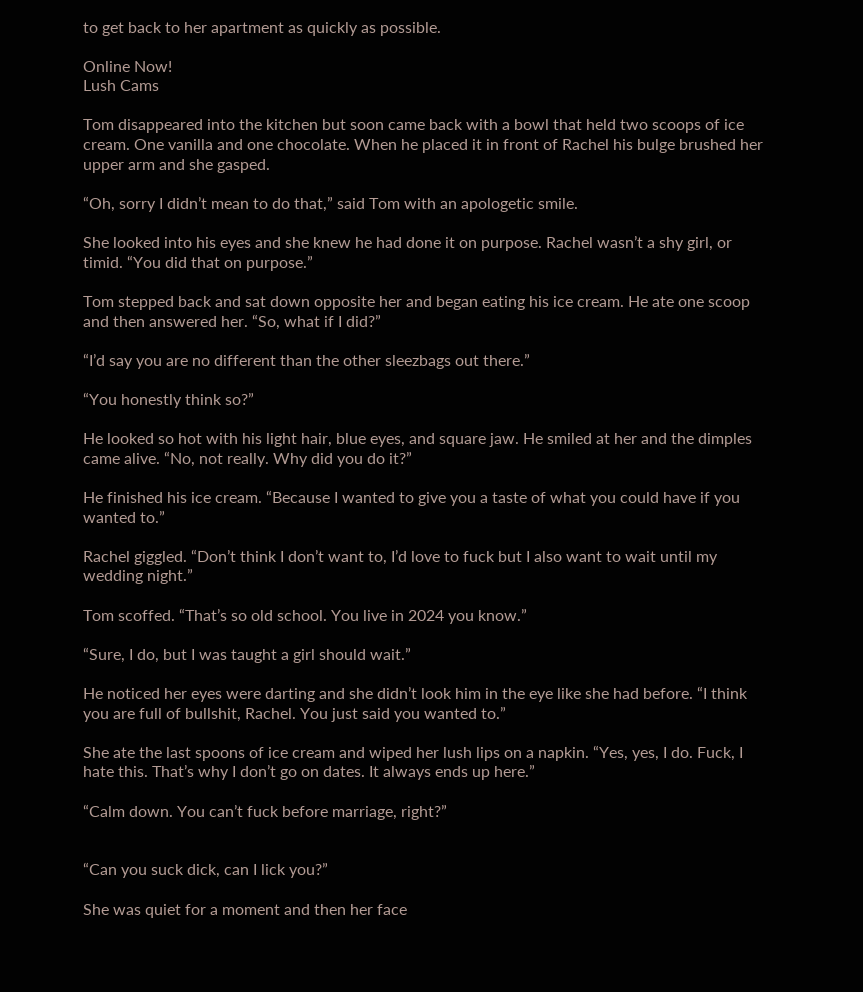to get back to her apartment as quickly as possible.

Online Now!
Lush Cams

Tom disappeared into the kitchen but soon came back with a bowl that held two scoops of ice cream. One vanilla and one chocolate. When he placed it in front of Rachel his bulge brushed her upper arm and she gasped.

“Oh, sorry I didn’t mean to do that,” said Tom with an apologetic smile.

She looked into his eyes and she knew he had done it on purpose. Rachel wasn’t a shy girl, or timid. “You did that on purpose.”

Tom stepped back and sat down opposite her and began eating his ice cream. He ate one scoop and then answered her. “So, what if I did?”

“I’d say you are no different than the other sleezbags out there.”

“You honestly think so?”

He looked so hot with his light hair, blue eyes, and square jaw. He smiled at her and the dimples came alive. “No, not really. Why did you do it?”

He finished his ice cream. “Because I wanted to give you a taste of what you could have if you wanted to.”

Rachel giggled. “Don’t think I don’t want to, I’d love to fuck but I also want to wait until my wedding night.”

Tom scoffed. “That’s so old school. You live in 2024 you know.”

“Sure, I do, but I was taught a girl should wait.”

He noticed her eyes were darting and she didn’t look him in the eye like she had before. “I think you are full of bullshit, Rachel. You just said you wanted to.”

She ate the last spoons of ice cream and wiped her lush lips on a napkin. “Yes, yes, I do. Fuck, I hate this. That’s why I don’t go on dates. It always ends up here.”

“Calm down. You can’t fuck before marriage, right?”


“Can you suck dick, can I lick you?”

She was quiet for a moment and then her face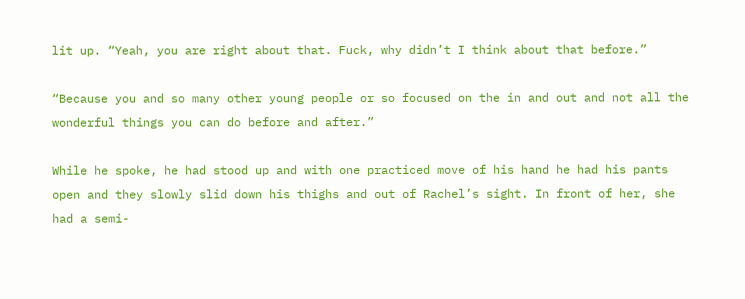lit up. “Yeah, you are right about that. Fuck, why didn’t I think about that before.”

“Because you and so many other young people or so focused on the in and out and not all the wonderful things you can do before and after.”

While he spoke, he had stood up and with one practiced move of his hand he had his pants open and they slowly slid down his thighs and out of Rachel’s sight. In front of her, she had a semi-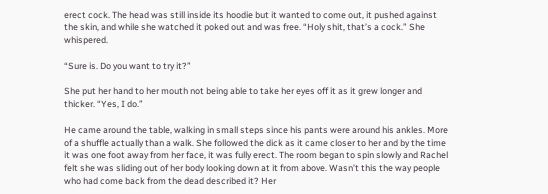erect cock. The head was still inside its hoodie but it wanted to come out, it pushed against the skin, and while she watched it poked out and was free. “Holy shit, that’s a cock.” She whispered.

“Sure is. Do you want to try it?”

She put her hand to her mouth not being able to take her eyes off it as it grew longer and thicker. “Yes, I do.”

He came around the table, walking in small steps since his pants were around his ankles. More of a shuffle actually than a walk. She followed the dick as it came closer to her and by the time it was one foot away from her face, it was fully erect. The room began to spin slowly and Rachel felt she was sliding out of her body looking down at it from above. Wasn’t this the way people who had come back from the dead described it? Her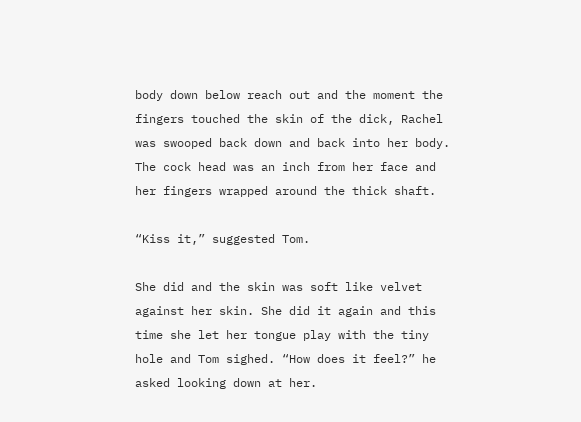body down below reach out and the moment the fingers touched the skin of the dick, Rachel was swooped back down and back into her body. The cock head was an inch from her face and her fingers wrapped around the thick shaft.

“Kiss it,” suggested Tom.

She did and the skin was soft like velvet against her skin. She did it again and this time she let her tongue play with the tiny hole and Tom sighed. “How does it feel?” he asked looking down at her.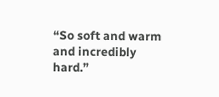“So soft and warm and incredibly hard.”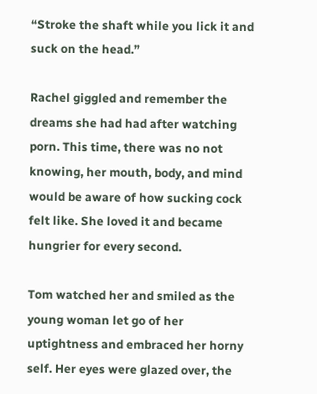“Stroke the shaft while you lick it and suck on the head.”

Rachel giggled and remember the dreams she had had after watching porn. This time, there was no not knowing, her mouth, body, and mind would be aware of how sucking cock felt like. She loved it and became hungrier for every second.

Tom watched her and smiled as the young woman let go of her uptightness and embraced her horny self. Her eyes were glazed over, the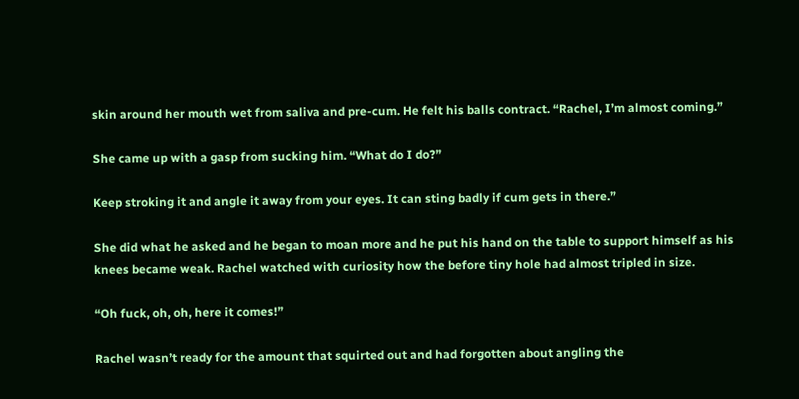skin around her mouth wet from saliva and pre-cum. He felt his balls contract. “Rachel, I’m almost coming.”

She came up with a gasp from sucking him. “What do I do?”

Keep stroking it and angle it away from your eyes. It can sting badly if cum gets in there.”

She did what he asked and he began to moan more and he put his hand on the table to support himself as his knees became weak. Rachel watched with curiosity how the before tiny hole had almost tripled in size.

“Oh fuck, oh, oh, here it comes!”

Rachel wasn’t ready for the amount that squirted out and had forgotten about angling the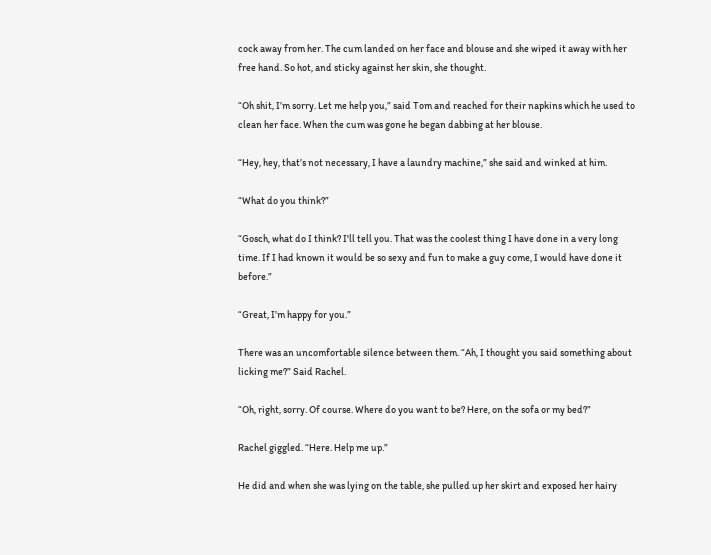cock away from her. The cum landed on her face and blouse and she wiped it away with her free hand. So hot, and sticky against her skin, she thought.

“Oh shit, I’m sorry. Let me help you,” said Tom and reached for their napkins which he used to clean her face. When the cum was gone he began dabbing at her blouse.

“Hey, hey, that’s not necessary, I have a laundry machine,” she said and winked at him.

“What do you think?”

“Gosch, what do I think? I'll tell you. That was the coolest thing I have done in a very long time. If I had known it would be so sexy and fun to make a guy come, I would have done it before.”

“Great, I’m happy for you.”

There was an uncomfortable silence between them. “Ah, I thought you said something about licking me?” Said Rachel.

“Oh, right, sorry. Of course. Where do you want to be? Here, on the sofa or my bed?”

Rachel giggled. “Here. Help me up.”

He did and when she was lying on the table, she pulled up her skirt and exposed her hairy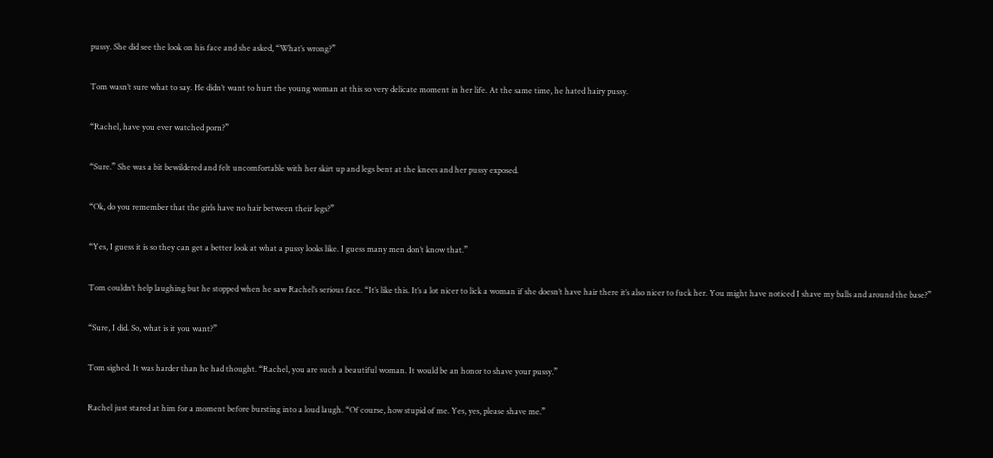pussy. She did see the look on his face and she asked, “What’s wrong?”

Tom wasn’t sure what to say. He didn’t want to hurt the young woman at this so very delicate moment in her life. At the same time, he hated hairy pussy.

“Rachel, have you ever watched porn?”

“Sure.” She was a bit bewildered and felt uncomfortable with her skirt up and legs bent at the knees and her pussy exposed.

“Ok, do you remember that the girls have no hair between their legs?”

“Yes, I guess it is so they can get a better look at what a pussy looks like. I guess many men don’t know that.”

Tom couldn’t help laughing but he stopped when he saw Rachel’s serious face. “It’s like this. It’s a lot nicer to lick a woman if she doesn’t have hair there it’s also nicer to fuck her. You might have noticed I shave my balls and around the base?”

“Sure, I did. So, what is it you want?”

Tom sighed. It was harder than he had thought. “Rachel, you are such a beautiful woman. It would be an honor to shave your pussy.”

Rachel just stared at him for a moment before bursting into a loud laugh. “Of course, how stupid of me. Yes, yes, please shave me.”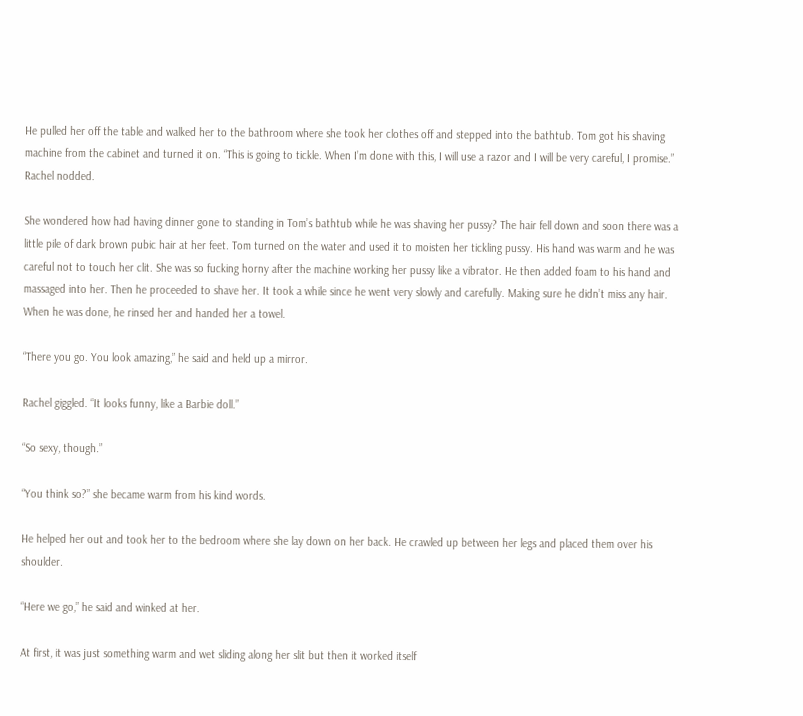He pulled her off the table and walked her to the bathroom where she took her clothes off and stepped into the bathtub. Tom got his shaving machine from the cabinet and turned it on. “This is going to tickle. When I’m done with this, I will use a razor and I will be very careful, I promise.” Rachel nodded.

She wondered how had having dinner gone to standing in Tom’s bathtub while he was shaving her pussy? The hair fell down and soon there was a little pile of dark brown pubic hair at her feet. Tom turned on the water and used it to moisten her tickling pussy. His hand was warm and he was careful not to touch her clit. She was so fucking horny after the machine working her pussy like a vibrator. He then added foam to his hand and massaged into her. Then he proceeded to shave her. It took a while since he went very slowly and carefully. Making sure he didn’t miss any hair. When he was done, he rinsed her and handed her a towel.

“There you go. You look amazing,” he said and held up a mirror.

Rachel giggled. “It looks funny, like a Barbie doll.”

“So sexy, though.”

“You think so?” she became warm from his kind words.

He helped her out and took her to the bedroom where she lay down on her back. He crawled up between her legs and placed them over his shoulder.

“Here we go,” he said and winked at her.

At first, it was just something warm and wet sliding along her slit but then it worked itself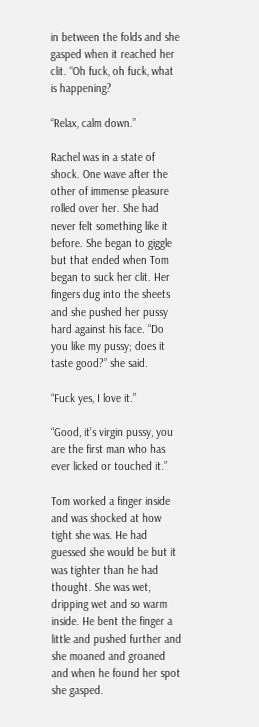in between the folds and she gasped when it reached her clit. “Oh fuck, oh fuck, what is happening?

“Relax, calm down.”

Rachel was in a state of shock. One wave after the other of immense pleasure rolled over her. She had never felt something like it before. She began to giggle but that ended when Tom began to suck her clit. Her fingers dug into the sheets and she pushed her pussy hard against his face. “Do you like my pussy; does it taste good?” she said.

“Fuck yes, I love it.”

“Good, it’s virgin pussy, you are the first man who has ever licked or touched it.”

Tom worked a finger inside and was shocked at how tight she was. He had guessed she would be but it was tighter than he had thought. She was wet, dripping wet and so warm inside. He bent the finger a little and pushed further and she moaned and groaned and when he found her spot she gasped.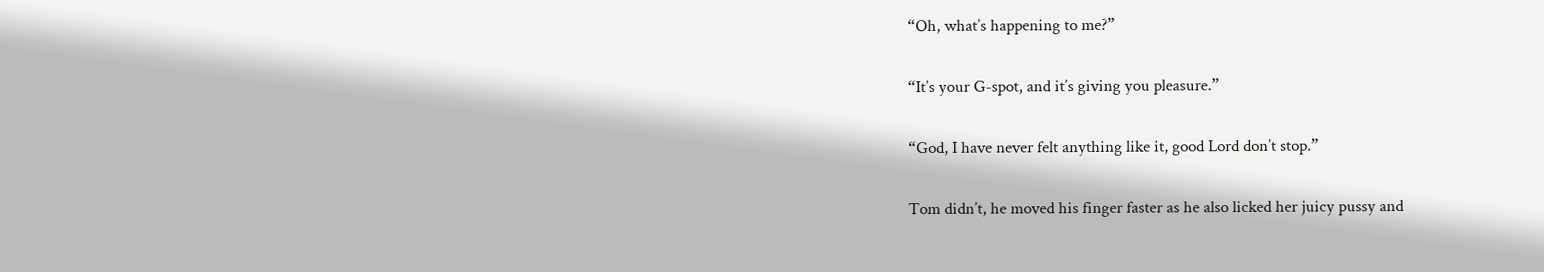“Oh, what’s happening to me?”

“It’s your G-spot, and it’s giving you pleasure.”

“God, I have never felt anything like it, good Lord don’t stop.”

Tom didn’t, he moved his finger faster as he also licked her juicy pussy and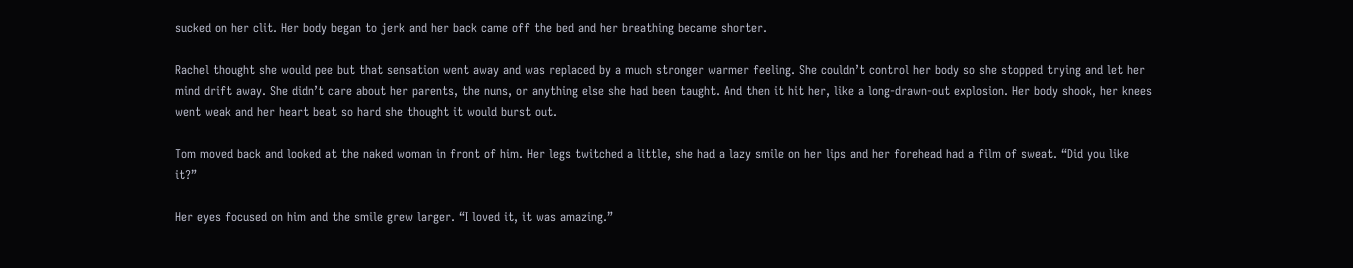sucked on her clit. Her body began to jerk and her back came off the bed and her breathing became shorter.

Rachel thought she would pee but that sensation went away and was replaced by a much stronger warmer feeling. She couldn’t control her body so she stopped trying and let her mind drift away. She didn’t care about her parents, the nuns, or anything else she had been taught. And then it hit her, like a long-drawn-out explosion. Her body shook, her knees went weak and her heart beat so hard she thought it would burst out.

Tom moved back and looked at the naked woman in front of him. Her legs twitched a little, she had a lazy smile on her lips and her forehead had a film of sweat. “Did you like it?”

Her eyes focused on him and the smile grew larger. “I loved it, it was amazing.”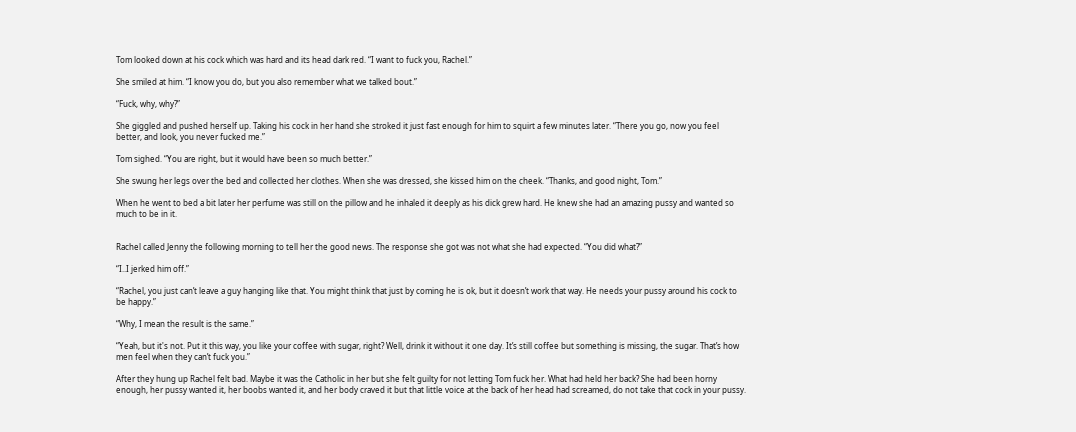Tom looked down at his cock which was hard and its head dark red. “I want to fuck you, Rachel.”

She smiled at him. “I know you do, but you also remember what we talked bout.”

“Fuck, why, why?”

She giggled and pushed herself up. Taking his cock in her hand she stroked it just fast enough for him to squirt a few minutes later. “There you go, now you feel better, and look, you never fucked me.”

Tom sighed. “You are right, but it would have been so much better.”

She swung her legs over the bed and collected her clothes. When she was dressed, she kissed him on the cheek. “Thanks, and good night, Tom.”

When he went to bed a bit later her perfume was still on the pillow and he inhaled it deeply as his dick grew hard. He knew she had an amazing pussy and wanted so much to be in it.


Rachel called Jenny the following morning to tell her the good news. The response she got was not what she had expected. “You did what?”

“I..I jerked him off.”

“Rachel, you just can’t leave a guy hanging like that. You might think that just by coming he is ok, but it doesn’t work that way. He needs your pussy around his cock to be happy.”

“Why, I mean the result is the same.”

“Yeah, but it's not. Put it this way, you like your coffee with sugar, right? Well, drink it without it one day. It’s still coffee but something is missing, the sugar. That’s how men feel when they can’t fuck you.”

After they hung up Rachel felt bad. Maybe it was the Catholic in her but she felt guilty for not letting Tom fuck her. What had held her back? She had been horny enough, her pussy wanted it, her boobs wanted it, and her body craved it but that little voice at the back of her head had screamed, do not take that cock in your pussy.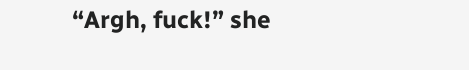“Argh, fuck!” she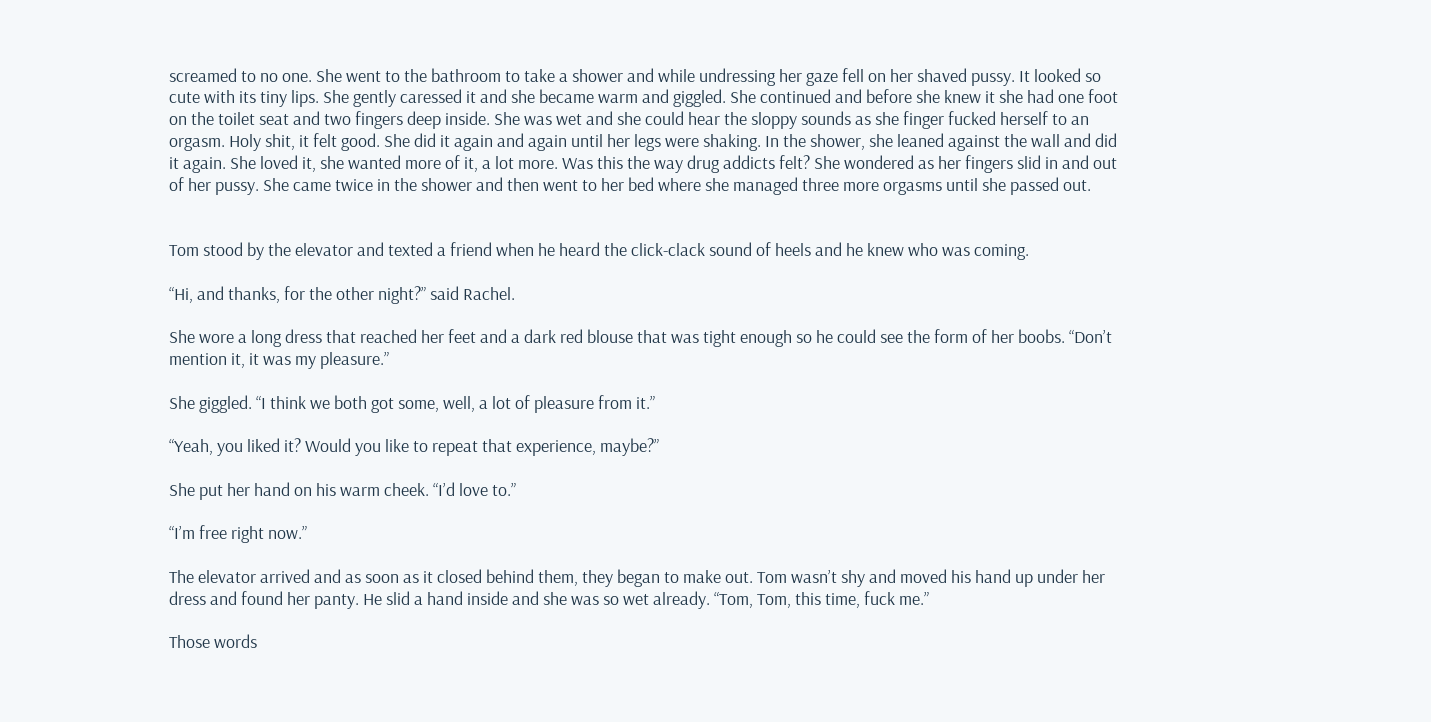screamed to no one. She went to the bathroom to take a shower and while undressing her gaze fell on her shaved pussy. It looked so cute with its tiny lips. She gently caressed it and she became warm and giggled. She continued and before she knew it she had one foot on the toilet seat and two fingers deep inside. She was wet and she could hear the sloppy sounds as she finger fucked herself to an orgasm. Holy shit, it felt good. She did it again and again until her legs were shaking. In the shower, she leaned against the wall and did it again. She loved it, she wanted more of it, a lot more. Was this the way drug addicts felt? She wondered as her fingers slid in and out of her pussy. She came twice in the shower and then went to her bed where she managed three more orgasms until she passed out.


Tom stood by the elevator and texted a friend when he heard the click-clack sound of heels and he knew who was coming.

“Hi, and thanks, for the other night?” said Rachel.

She wore a long dress that reached her feet and a dark red blouse that was tight enough so he could see the form of her boobs. “Don’t mention it, it was my pleasure.”

She giggled. “I think we both got some, well, a lot of pleasure from it.”

“Yeah, you liked it? Would you like to repeat that experience, maybe?”

She put her hand on his warm cheek. “I’d love to.”

“I’m free right now.”

The elevator arrived and as soon as it closed behind them, they began to make out. Tom wasn’t shy and moved his hand up under her dress and found her panty. He slid a hand inside and she was so wet already. “Tom, Tom, this time, fuck me.”

Those words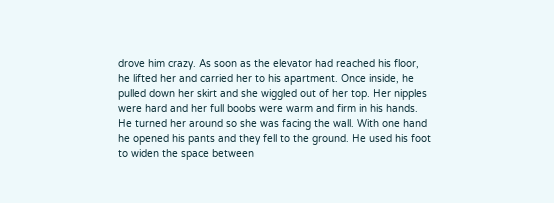drove him crazy. As soon as the elevator had reached his floor, he lifted her and carried her to his apartment. Once inside, he pulled down her skirt and she wiggled out of her top. Her nipples were hard and her full boobs were warm and firm in his hands. He turned her around so she was facing the wall. With one hand he opened his pants and they fell to the ground. He used his foot to widen the space between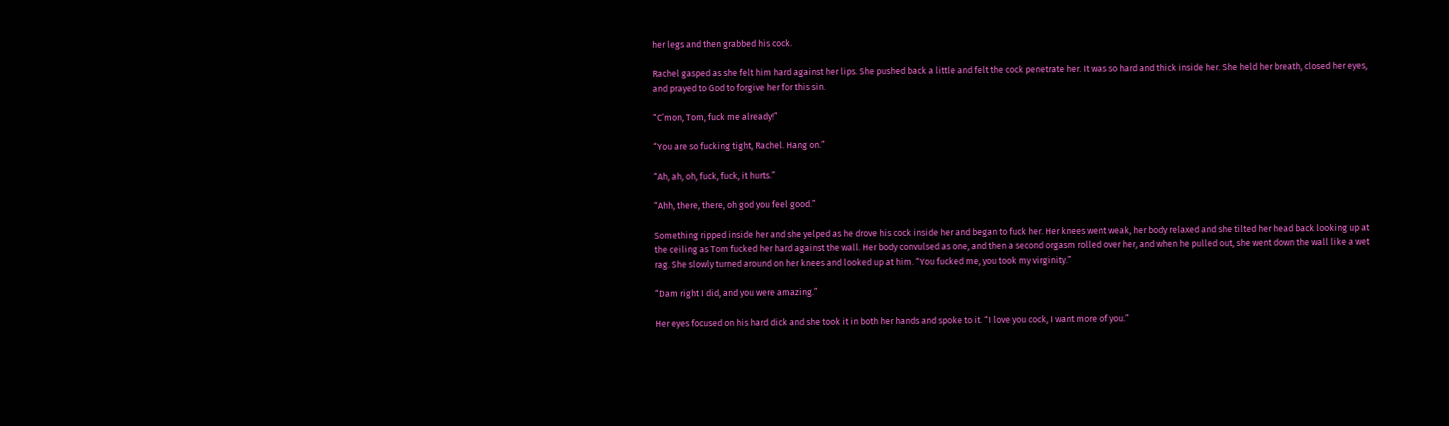her legs and then grabbed his cock.

Rachel gasped as she felt him hard against her lips. She pushed back a little and felt the cock penetrate her. It was so hard and thick inside her. She held her breath, closed her eyes, and prayed to God to forgive her for this sin.

“C’mon, Tom, fuck me already!”

“You are so fucking tight, Rachel. Hang on.”

“Ah, ah, oh, fuck, fuck, it hurts.”

“Ahh, there, there, oh god you feel good.”

Something ripped inside her and she yelped as he drove his cock inside her and began to fuck her. Her knees went weak, her body relaxed and she tilted her head back looking up at the ceiling as Tom fucked her hard against the wall. Her body convulsed as one, and then a second orgasm rolled over her, and when he pulled out, she went down the wall like a wet rag. She slowly turned around on her knees and looked up at him. “You fucked me, you took my virginity.”

“Dam right I did, and you were amazing.”

Her eyes focused on his hard dick and she took it in both her hands and spoke to it. “I love you cock, I want more of you.”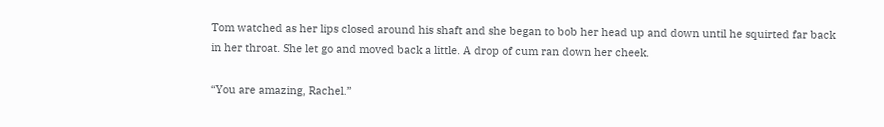Tom watched as her lips closed around his shaft and she began to bob her head up and down until he squirted far back in her throat. She let go and moved back a little. A drop of cum ran down her cheek.

“You are amazing, Rachel.”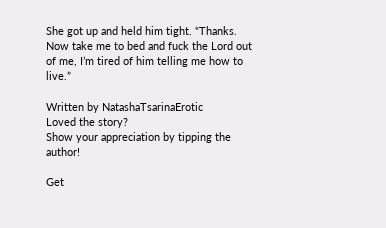She got up and held him tight. “Thanks. Now take me to bed and fuck the Lord out of me, I’m tired of him telling me how to live.”

Written by NatashaTsarinaErotic
Loved the story?
Show your appreciation by tipping the author!

Get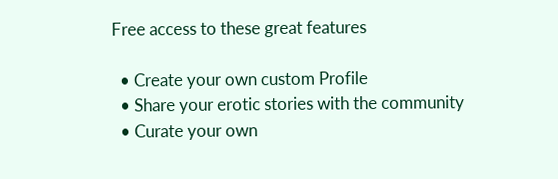Free access to these great features

  • Create your own custom Profile
  • Share your erotic stories with the community
  • Curate your own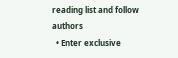reading list and follow authors
  • Enter exclusive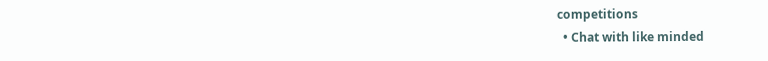competitions
  • Chat with like minded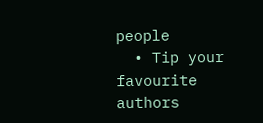people
  • Tip your favourite authors